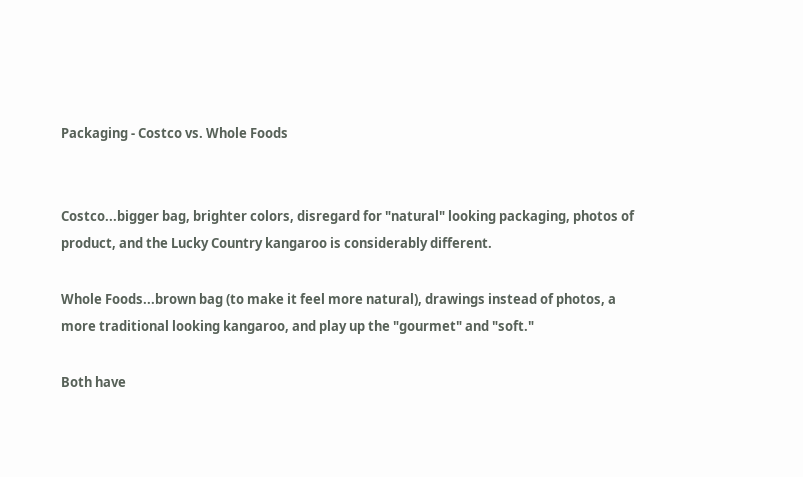Packaging - Costco vs. Whole Foods


Costco...bigger bag, brighter colors, disregard for "natural" looking packaging, photos of product, and the Lucky Country kangaroo is considerably different.

Whole Foods...brown bag (to make it feel more natural), drawings instead of photos, a more traditional looking kangaroo, and play up the "gourmet" and "soft."

Both have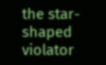the star-shaped violator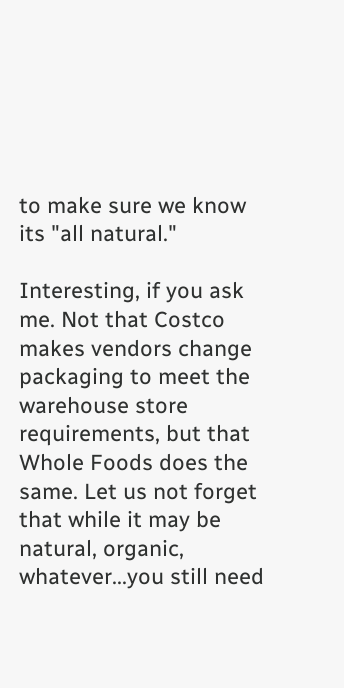to make sure we know its "all natural."

Interesting, if you ask me. Not that Costco makes vendors change packaging to meet the warehouse store requirements, but that Whole Foods does the same. Let us not forget that while it may be natural, organic, whatever...you still need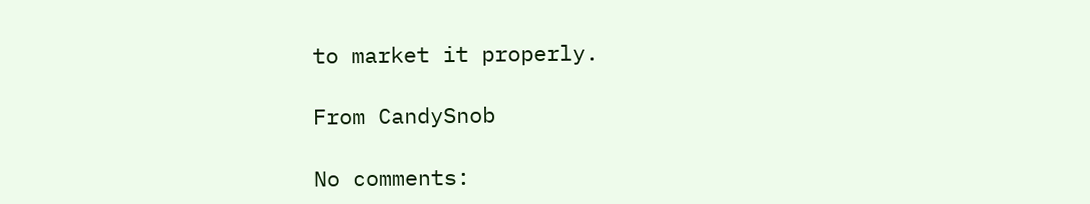to market it properly.

From CandySnob

No comments: